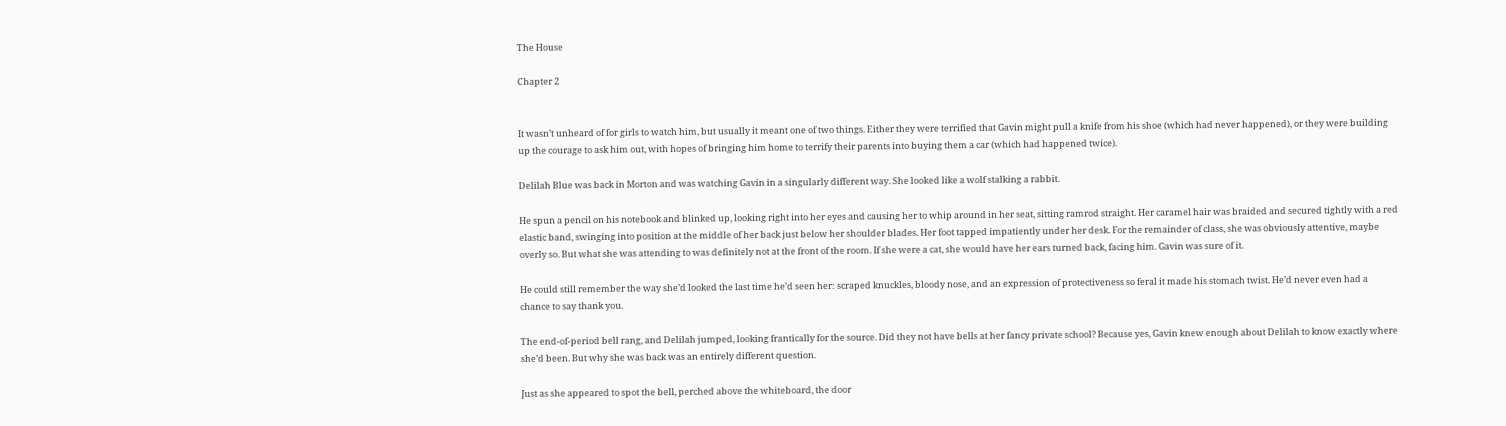The House

Chapter 2


It wasn’t unheard of for girls to watch him, but usually it meant one of two things. Either they were terrified that Gavin might pull a knife from his shoe (which had never happened), or they were building up the courage to ask him out, with hopes of bringing him home to terrify their parents into buying them a car (which had happened twice).

Delilah Blue was back in Morton and was watching Gavin in a singularly different way. She looked like a wolf stalking a rabbit.

He spun a pencil on his notebook and blinked up, looking right into her eyes and causing her to whip around in her seat, sitting ramrod straight. Her caramel hair was braided and secured tightly with a red elastic band, swinging into position at the middle of her back just below her shoulder blades. Her foot tapped impatiently under her desk. For the remainder of class, she was obviously attentive, maybe overly so. But what she was attending to was definitely not at the front of the room. If she were a cat, she would have her ears turned back, facing him. Gavin was sure of it.

He could still remember the way she’d looked the last time he’d seen her: scraped knuckles, bloody nose, and an expression of protectiveness so feral it made his stomach twist. He’d never even had a chance to say thank you.

The end-of-period bell rang, and Delilah jumped, looking frantically for the source. Did they not have bells at her fancy private school? Because yes, Gavin knew enough about Delilah to know exactly where she’d been. But why she was back was an entirely different question.

Just as she appeared to spot the bell, perched above the whiteboard, the door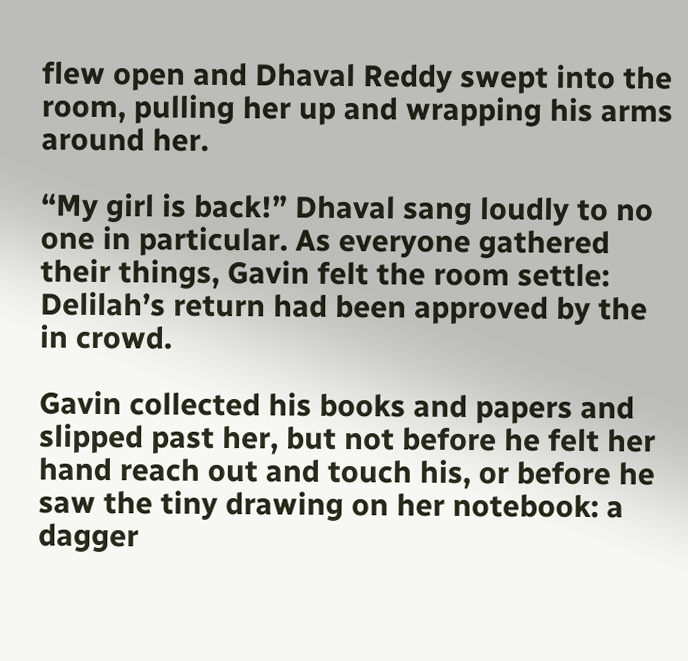flew open and Dhaval Reddy swept into the room, pulling her up and wrapping his arms around her.

“My girl is back!” Dhaval sang loudly to no one in particular. As everyone gathered their things, Gavin felt the room settle: Delilah’s return had been approved by the in crowd.

Gavin collected his books and papers and slipped past her, but not before he felt her hand reach out and touch his, or before he saw the tiny drawing on her notebook: a dagger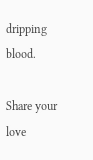dripping blood.

Share your love